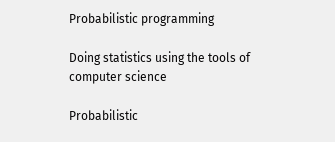Probabilistic programming

Doing statistics using the tools of computer science

Probabilistic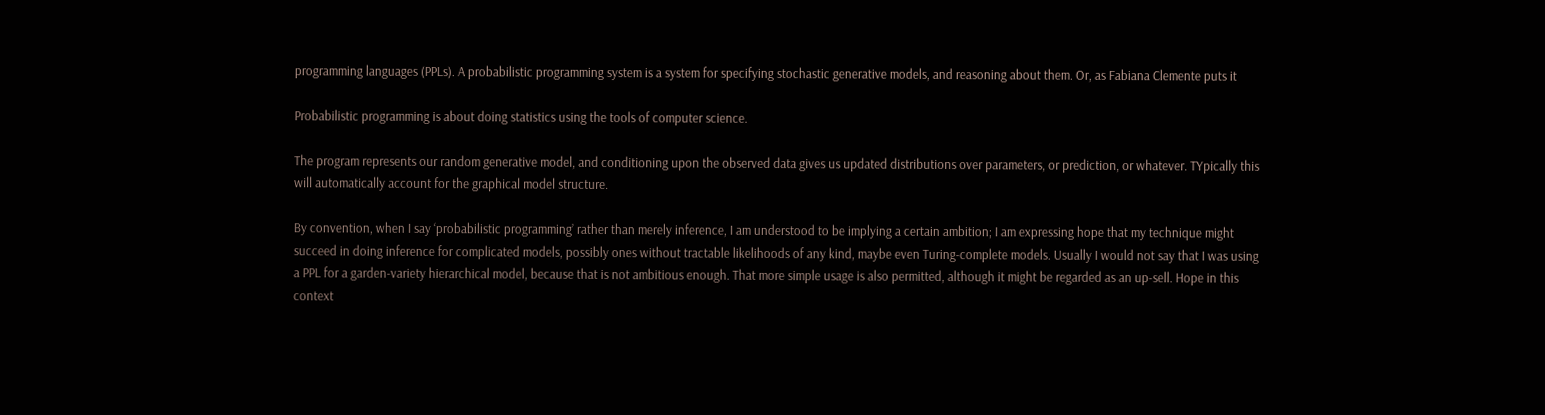programming languages (PPLs). A probabilistic programming system is a system for specifying stochastic generative models, and reasoning about them. Or, as Fabiana Clemente puts it

Probabilistic programming is about doing statistics using the tools of computer science.

The program represents our random generative model, and conditioning upon the observed data gives us updated distributions over parameters, or prediction, or whatever. TYpically this will automatically account for the graphical model structure.

By convention, when I say ‘probabilistic programming’ rather than merely inference, I am understood to be implying a certain ambition; I am expressing hope that my technique might succeed in doing inference for complicated models, possibly ones without tractable likelihoods of any kind, maybe even Turing-complete models. Usually I would not say that I was using a PPL for a garden-variety hierarchical model, because that is not ambitious enough. That more simple usage is also permitted, although it might be regarded as an up-sell. Hope in this context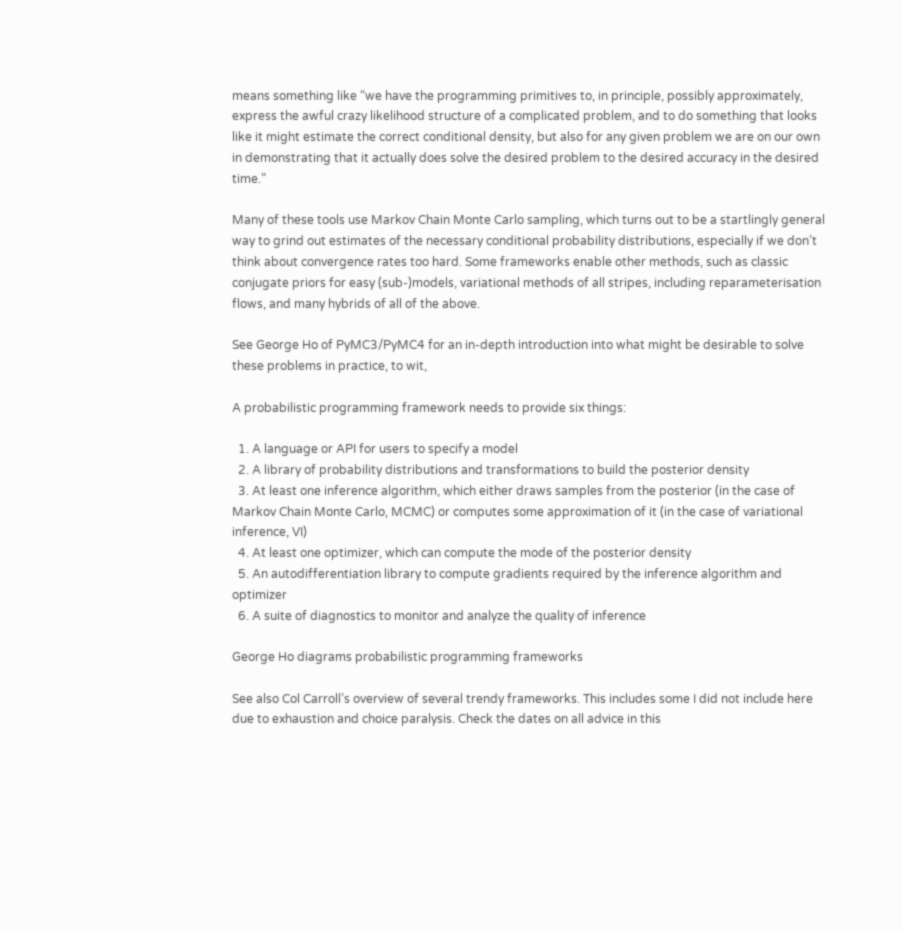means something like “we have the programming primitives to, in principle, possibly approximately, express the awful crazy likelihood structure of a complicated problem, and to do something that looks like it might estimate the correct conditional density, but also for any given problem we are on our own in demonstrating that it actually does solve the desired problem to the desired accuracy in the desired time.”

Many of these tools use Markov Chain Monte Carlo sampling, which turns out to be a startlingly general way to grind out estimates of the necessary conditional probability distributions, especially if we don’t think about convergence rates too hard. Some frameworks enable other methods, such as classic conjugate priors for easy (sub-)models, variational methods of all stripes, including reparameterisation flows, and many hybrids of all of the above.

See George Ho of PyMC3/PyMC4 for an in-depth introduction into what might be desirable to solve these problems in practice, to wit,

A probabilistic programming framework needs to provide six things:

  1. A language or API for users to specify a model
  2. A library of probability distributions and transformations to build the posterior density
  3. At least one inference algorithm, which either draws samples from the posterior (in the case of Markov Chain Monte Carlo, MCMC) or computes some approximation of it (in the case of variational inference, VI)
  4. At least one optimizer, which can compute the mode of the posterior density
  5. An autodifferentiation library to compute gradients required by the inference algorithm and optimizer
  6. A suite of diagnostics to monitor and analyze the quality of inference

George Ho diagrams probabilistic programming frameworks

See also Col Carroll’s overview of several trendy frameworks. This includes some I did not include here due to exhaustion and choice paralysis. Check the dates on all advice in this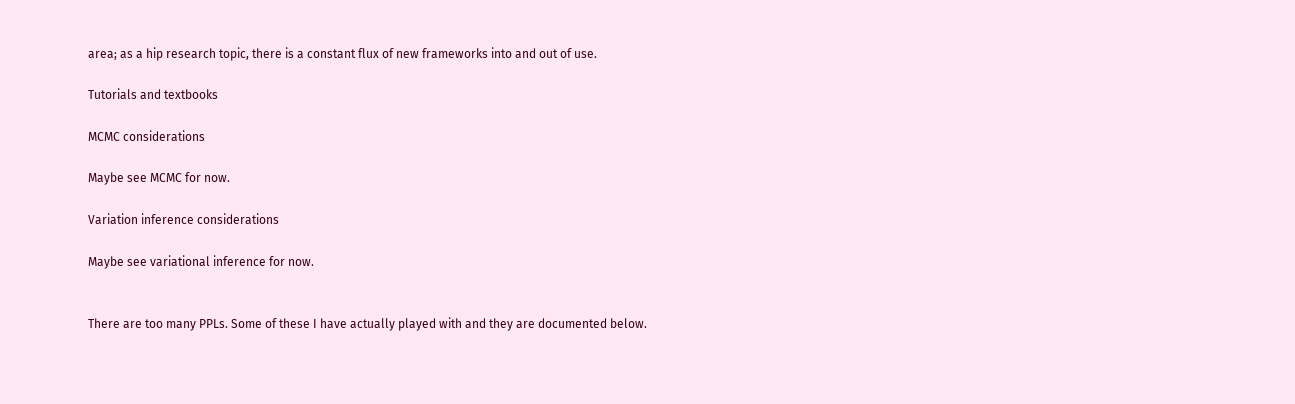area; as a hip research topic, there is a constant flux of new frameworks into and out of use.

Tutorials and textbooks

MCMC considerations

Maybe see MCMC for now.

Variation inference considerations

Maybe see variational inference for now.


There are too many PPLs. Some of these I have actually played with and they are documented below.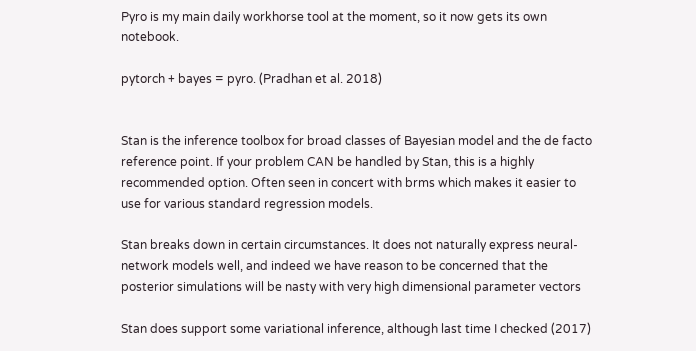Pyro is my main daily workhorse tool at the moment, so it now gets its own notebook.

pytorch + bayes = pyro. (Pradhan et al. 2018)


Stan is the inference toolbox for broad classes of Bayesian model and the de facto reference point. If your problem CAN be handled by Stan, this is a highly recommended option. Often seen in concert with brms which makes it easier to use for various standard regression models.

Stan breaks down in certain circumstances. It does not naturally express neural-network models well, and indeed we have reason to be concerned that the posterior simulations will be nasty with very high dimensional parameter vectors

Stan does support some variational inference, although last time I checked (2017)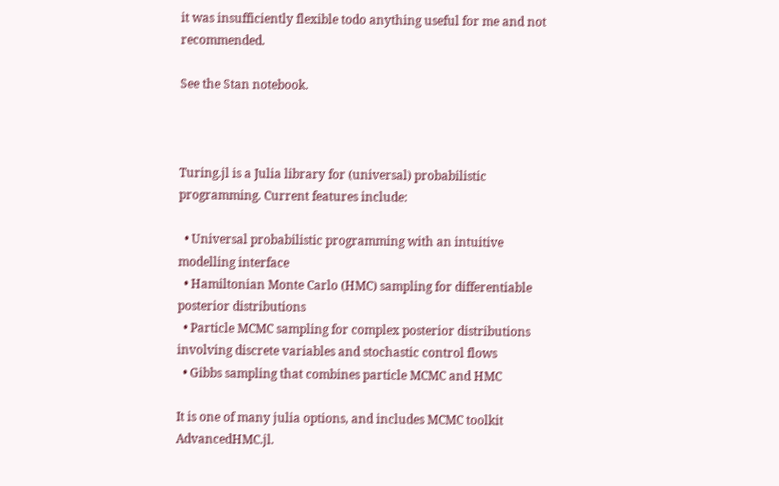it was insufficiently flexible todo anything useful for me and not recommended.

See the Stan notebook.



Turing.jl is a Julia library for (universal) probabilistic programming. Current features include:

  • Universal probabilistic programming with an intuitive modelling interface
  • Hamiltonian Monte Carlo (HMC) sampling for differentiable posterior distributions
  • Particle MCMC sampling for complex posterior distributions involving discrete variables and stochastic control flows
  • Gibbs sampling that combines particle MCMC and HMC

It is one of many julia options, and includes MCMC toolkit AdvancedHMC.jl.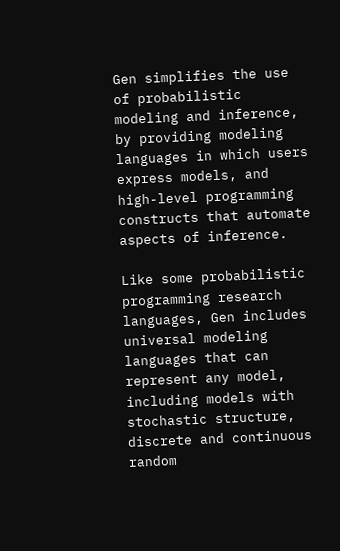Gen simplifies the use of probabilistic modeling and inference, by providing modeling languages in which users express models, and high-level programming constructs that automate aspects of inference.

Like some probabilistic programming research languages, Gen includes universal modeling languages that can represent any model, including models with stochastic structure, discrete and continuous random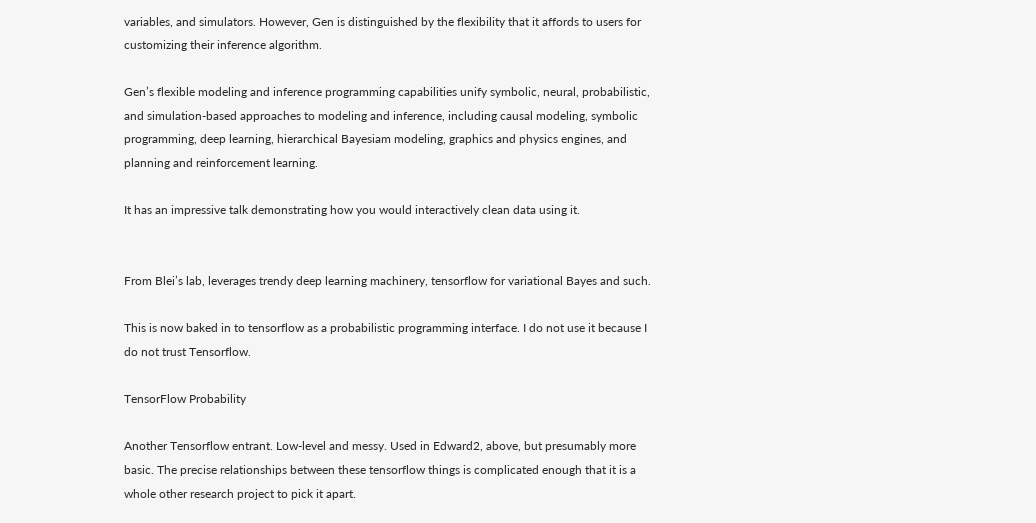variables, and simulators. However, Gen is distinguished by the flexibility that it affords to users for customizing their inference algorithm.

Gen’s flexible modeling and inference programming capabilities unify symbolic, neural, probabilistic, and simulation-based approaches to modeling and inference, including causal modeling, symbolic programming, deep learning, hierarchical Bayesiam modeling, graphics and physics engines, and planning and reinforcement learning.

It has an impressive talk demonstrating how you would interactively clean data using it.


From Blei’s lab, leverages trendy deep learning machinery, tensorflow for variational Bayes and such.

This is now baked in to tensorflow as a probabilistic programming interface. I do not use it because I do not trust Tensorflow.

TensorFlow Probability

Another Tensorflow entrant. Low-level and messy. Used in Edward2, above, but presumably more basic. The precise relationships between these tensorflow things is complicated enough that it is a whole other research project to pick it apart.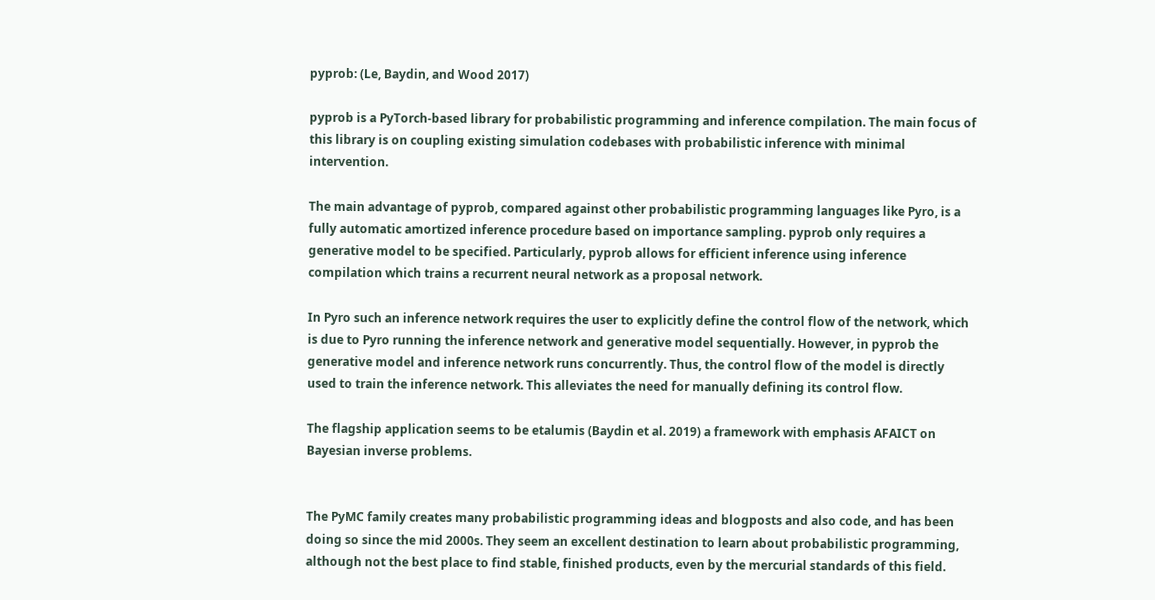pyprob: (Le, Baydin, and Wood 2017)

pyprob is a PyTorch-based library for probabilistic programming and inference compilation. The main focus of this library is on coupling existing simulation codebases with probabilistic inference with minimal intervention.

The main advantage of pyprob, compared against other probabilistic programming languages like Pyro, is a fully automatic amortized inference procedure based on importance sampling. pyprob only requires a generative model to be specified. Particularly, pyprob allows for efficient inference using inference compilation which trains a recurrent neural network as a proposal network.

In Pyro such an inference network requires the user to explicitly define the control flow of the network, which is due to Pyro running the inference network and generative model sequentially. However, in pyprob the generative model and inference network runs concurrently. Thus, the control flow of the model is directly used to train the inference network. This alleviates the need for manually defining its control flow.

The flagship application seems to be etalumis (Baydin et al. 2019) a framework with emphasis AFAICT on Bayesian inverse problems.


The PyMC family creates many probabilistic programming ideas and blogposts and also code, and has been doing so since the mid 2000s. They seem an excellent destination to learn about probabilistic programming, although not the best place to find stable, finished products, even by the mercurial standards of this field.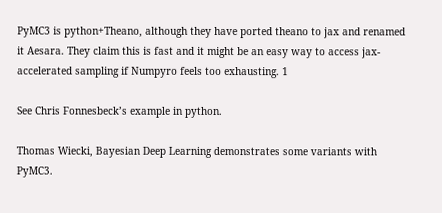PyMC3 is python+Theano, although they have ported theano to jax and renamed it Aesara. They claim this is fast and it might be an easy way to access jax-accelerated sampling if Numpyro feels too exhausting. 1

See Chris Fonnesbeck’s example in python.

Thomas Wiecki, Bayesian Deep Learning demonstrates some variants with PyMC3.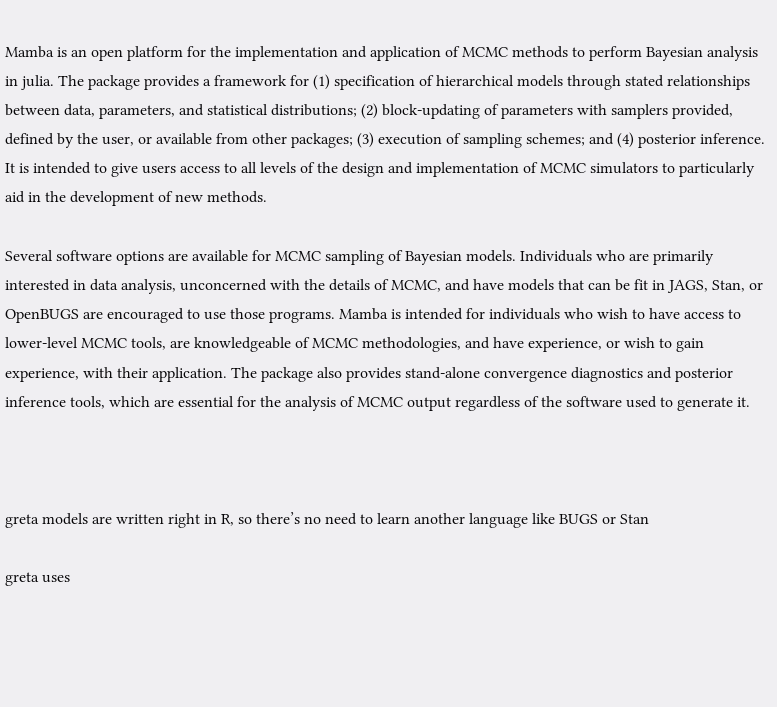Mamba is an open platform for the implementation and application of MCMC methods to perform Bayesian analysis in julia. The package provides a framework for (1) specification of hierarchical models through stated relationships between data, parameters, and statistical distributions; (2) block-updating of parameters with samplers provided, defined by the user, or available from other packages; (3) execution of sampling schemes; and (4) posterior inference. It is intended to give users access to all levels of the design and implementation of MCMC simulators to particularly aid in the development of new methods.

Several software options are available for MCMC sampling of Bayesian models. Individuals who are primarily interested in data analysis, unconcerned with the details of MCMC, and have models that can be fit in JAGS, Stan, or OpenBUGS are encouraged to use those programs. Mamba is intended for individuals who wish to have access to lower-level MCMC tools, are knowledgeable of MCMC methodologies, and have experience, or wish to gain experience, with their application. The package also provides stand-alone convergence diagnostics and posterior inference tools, which are essential for the analysis of MCMC output regardless of the software used to generate it.



greta models are written right in R, so there’s no need to learn another language like BUGS or Stan

greta uses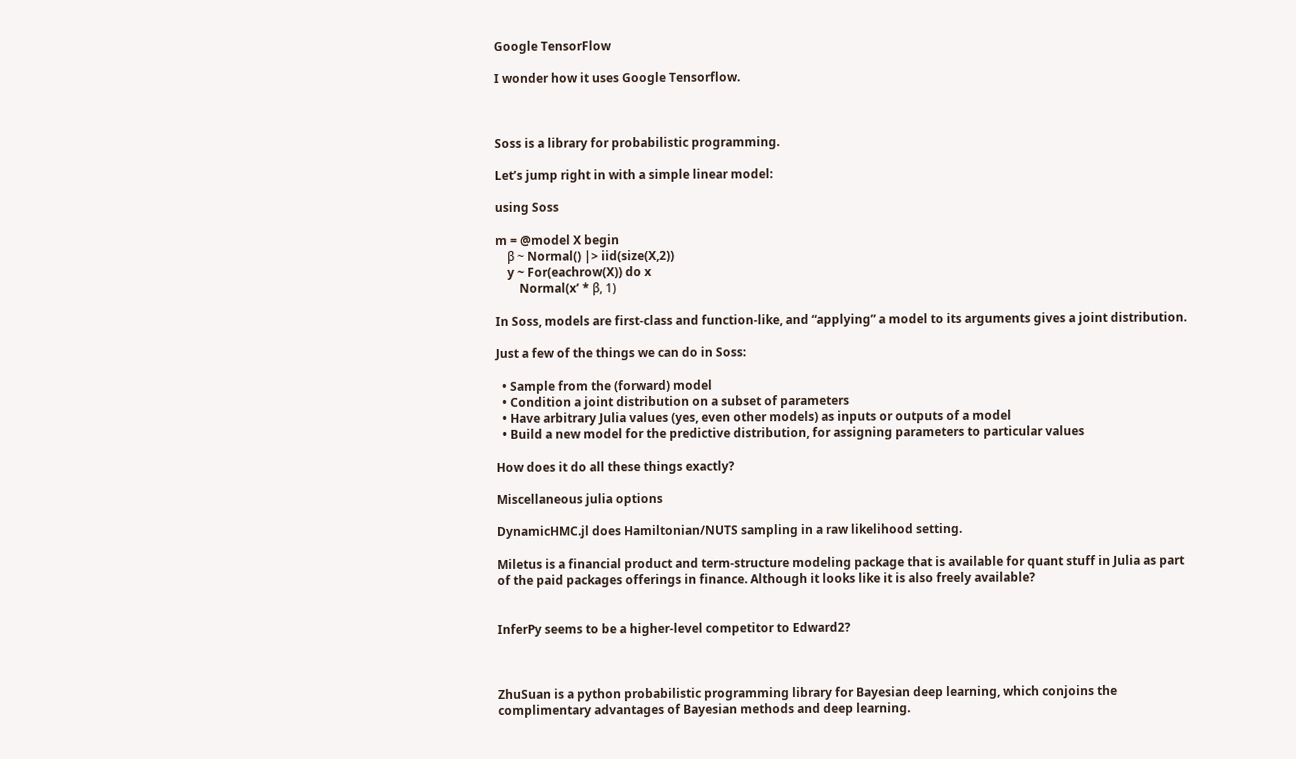Google TensorFlow

I wonder how it uses Google Tensorflow.



Soss is a library for probabilistic programming.

Let’s jump right in with a simple linear model:

using Soss

m = @model X begin
    β ~ Normal() |> iid(size(X,2))
    y ~ For(eachrow(X)) do x
        Normal(x’ * β, 1)

In Soss, models are first-class and function-like, and “applying” a model to its arguments gives a joint distribution.

Just a few of the things we can do in Soss:

  • Sample from the (forward) model
  • Condition a joint distribution on a subset of parameters
  • Have arbitrary Julia values (yes, even other models) as inputs or outputs of a model
  • Build a new model for the predictive distribution, for assigning parameters to particular values

How does it do all these things exactly?

Miscellaneous julia options

DynamicHMC.jl does Hamiltonian/NUTS sampling in a raw likelihood setting.

Miletus is a financial product and term-structure modeling package that is available for quant stuff in Julia as part of the paid packages offerings in finance. Although it looks like it is also freely available?


InferPy seems to be a higher-level competitor to Edward2?



ZhuSuan is a python probabilistic programming library for Bayesian deep learning, which conjoins the complimentary advantages of Bayesian methods and deep learning.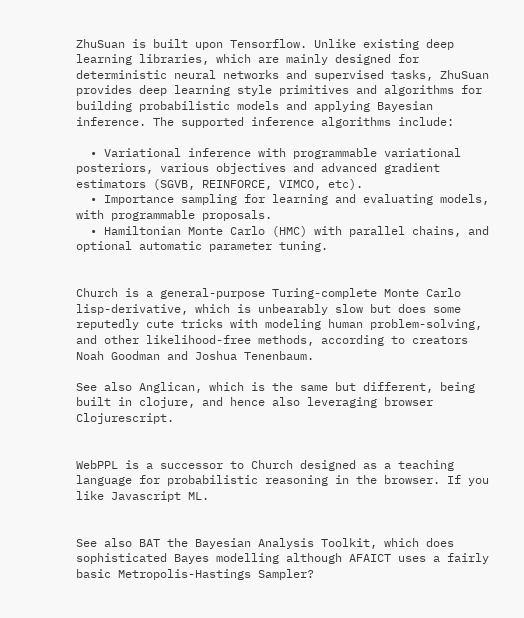ZhuSuan is built upon Tensorflow. Unlike existing deep learning libraries, which are mainly designed for deterministic neural networks and supervised tasks, ZhuSuan provides deep learning style primitives and algorithms for building probabilistic models and applying Bayesian inference. The supported inference algorithms include:

  • Variational inference with programmable variational posteriors, various objectives and advanced gradient estimators (SGVB, REINFORCE, VIMCO, etc).
  • Importance sampling for learning and evaluating models, with programmable proposals.
  • Hamiltonian Monte Carlo (HMC) with parallel chains, and optional automatic parameter tuning.


Church is a general-purpose Turing-complete Monte Carlo lisp-derivative, which is unbearably slow but does some reputedly cute tricks with modeling human problem-solving, and other likelihood-free methods, according to creators Noah Goodman and Joshua Tenenbaum.

See also Anglican, which is the same but different, being built in clojure, and hence also leveraging browser Clojurescript.


WebPPL is a successor to Church designed as a teaching language for probabilistic reasoning in the browser. If you like Javascript ML.


See also BAT the Bayesian Analysis Toolkit, which does sophisticated Bayes modelling although AFAICT uses a fairly basic Metropolis-Hastings Sampler?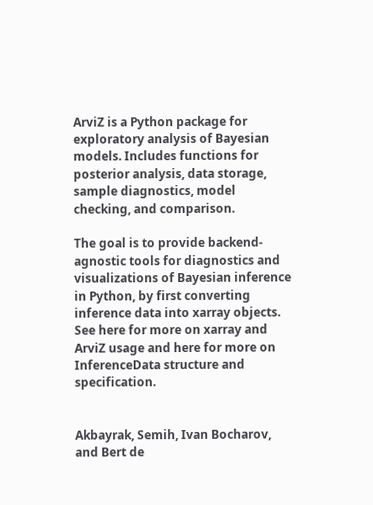ArviZ is a Python package for exploratory analysis of Bayesian models. Includes functions for posterior analysis, data storage, sample diagnostics, model checking, and comparison.

The goal is to provide backend-agnostic tools for diagnostics and visualizations of Bayesian inference in Python, by first converting inference data into xarray objects. See here for more on xarray and ArviZ usage and here for more on InferenceData structure and specification.


Akbayrak, Semih, Ivan Bocharov, and Bert de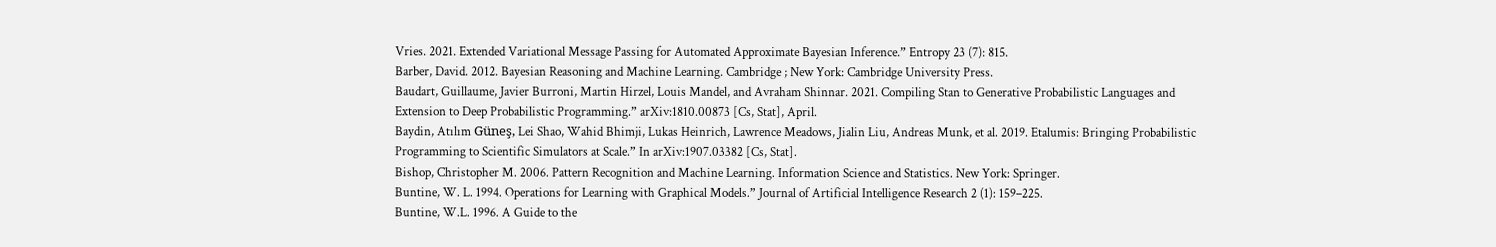Vries. 2021. Extended Variational Message Passing for Automated Approximate Bayesian Inference.” Entropy 23 (7): 815.
Barber, David. 2012. Bayesian Reasoning and Machine Learning. Cambridge ; New York: Cambridge University Press.
Baudart, Guillaume, Javier Burroni, Martin Hirzel, Louis Mandel, and Avraham Shinnar. 2021. Compiling Stan to Generative Probabilistic Languages and Extension to Deep Probabilistic Programming.” arXiv:1810.00873 [Cs, Stat], April.
Baydin, Atılım Güneş, Lei Shao, Wahid Bhimji, Lukas Heinrich, Lawrence Meadows, Jialin Liu, Andreas Munk, et al. 2019. Etalumis: Bringing Probabilistic Programming to Scientific Simulators at Scale.” In arXiv:1907.03382 [Cs, Stat].
Bishop, Christopher M. 2006. Pattern Recognition and Machine Learning. Information Science and Statistics. New York: Springer.
Buntine, W. L. 1994. Operations for Learning with Graphical Models.” Journal of Artificial Intelligence Research 2 (1): 159–225.
Buntine, W.L. 1996. A Guide to the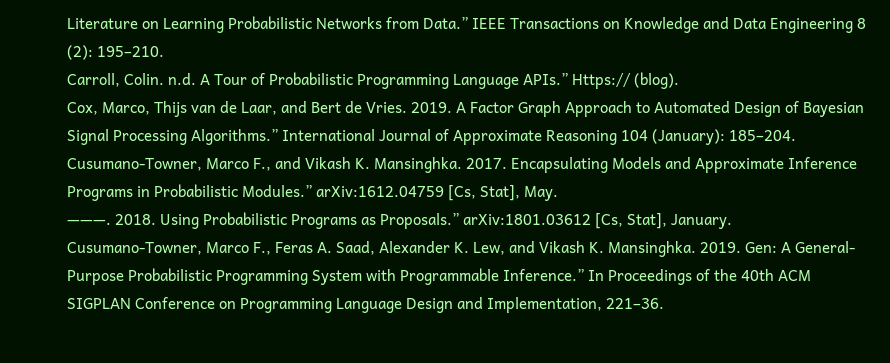Literature on Learning Probabilistic Networks from Data.” IEEE Transactions on Knowledge and Data Engineering 8 (2): 195–210.
Carroll, Colin. n.d. A Tour of Probabilistic Programming Language APIs.” Https:// (blog).
Cox, Marco, Thijs van de Laar, and Bert de Vries. 2019. A Factor Graph Approach to Automated Design of Bayesian Signal Processing Algorithms.” International Journal of Approximate Reasoning 104 (January): 185–204.
Cusumano-Towner, Marco F., and Vikash K. Mansinghka. 2017. Encapsulating Models and Approximate Inference Programs in Probabilistic Modules.” arXiv:1612.04759 [Cs, Stat], May.
———. 2018. Using Probabilistic Programs as Proposals.” arXiv:1801.03612 [Cs, Stat], January.
Cusumano-Towner, Marco F., Feras A. Saad, Alexander K. Lew, and Vikash K. Mansinghka. 2019. Gen: A General-Purpose Probabilistic Programming System with Programmable Inference.” In Proceedings of the 40th ACM SIGPLAN Conference on Programming Language Design and Implementation, 221–36.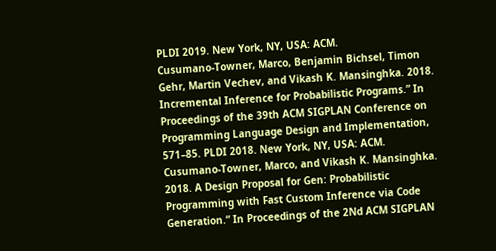PLDI 2019. New York, NY, USA: ACM.
Cusumano-Towner, Marco, Benjamin Bichsel, Timon Gehr, Martin Vechev, and Vikash K. Mansinghka. 2018. Incremental Inference for Probabilistic Programs.” In Proceedings of the 39th ACM SIGPLAN Conference on Programming Language Design and Implementation, 571–85. PLDI 2018. New York, NY, USA: ACM.
Cusumano-Towner, Marco, and Vikash K. Mansinghka. 2018. A Design Proposal for Gen: Probabilistic Programming with Fast Custom Inference via Code Generation.” In Proceedings of the 2Nd ACM SIGPLAN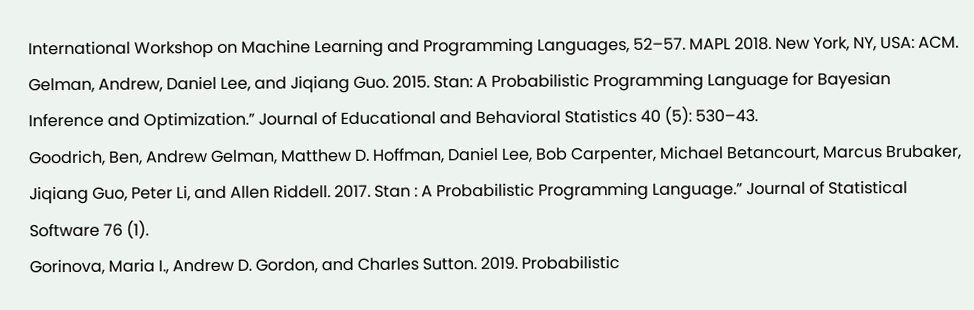International Workshop on Machine Learning and Programming Languages, 52–57. MAPL 2018. New York, NY, USA: ACM.
Gelman, Andrew, Daniel Lee, and Jiqiang Guo. 2015. Stan: A Probabilistic Programming Language for Bayesian Inference and Optimization.” Journal of Educational and Behavioral Statistics 40 (5): 530–43.
Goodrich, Ben, Andrew Gelman, Matthew D. Hoffman, Daniel Lee, Bob Carpenter, Michael Betancourt, Marcus Brubaker, Jiqiang Guo, Peter Li, and Allen Riddell. 2017. Stan : A Probabilistic Programming Language.” Journal of Statistical Software 76 (1).
Gorinova, Maria I., Andrew D. Gordon, and Charles Sutton. 2019. Probabilistic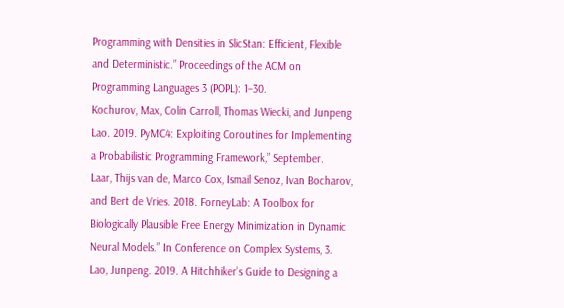Programming with Densities in SlicStan: Efficient, Flexible and Deterministic.” Proceedings of the ACM on Programming Languages 3 (POPL): 1–30.
Kochurov, Max, Colin Carroll, Thomas Wiecki, and Junpeng Lao. 2019. PyMC4: Exploiting Coroutines for Implementing a Probabilistic Programming Framework,” September.
Laar, Thijs van de, Marco Cox, Ismail Senoz, Ivan Bocharov, and Bert de Vries. 2018. ForneyLab: A Toolbox for Biologically Plausible Free Energy Minimization in Dynamic Neural Models.” In Conference on Complex Systems, 3.
Lao, Junpeng. 2019. A Hitchhiker’s Guide to Designing a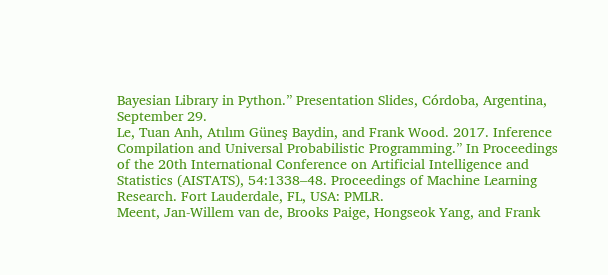Bayesian Library in Python.” Presentation Slides, Córdoba, Argentina, September 29.
Le, Tuan Anh, Atılım Güneş Baydin, and Frank Wood. 2017. Inference Compilation and Universal Probabilistic Programming.” In Proceedings of the 20th International Conference on Artificial Intelligence and Statistics (AISTATS), 54:1338–48. Proceedings of Machine Learning Research. Fort Lauderdale, FL, USA: PMLR.
Meent, Jan-Willem van de, Brooks Paige, Hongseok Yang, and Frank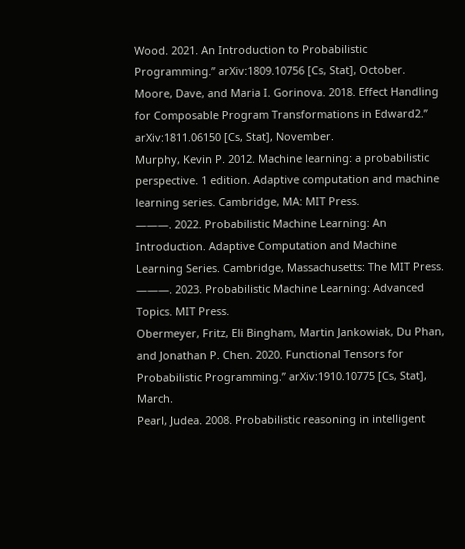Wood. 2021. An Introduction to Probabilistic Programming.” arXiv:1809.10756 [Cs, Stat], October.
Moore, Dave, and Maria I. Gorinova. 2018. Effect Handling for Composable Program Transformations in Edward2.” arXiv:1811.06150 [Cs, Stat], November.
Murphy, Kevin P. 2012. Machine learning: a probabilistic perspective. 1 edition. Adaptive computation and machine learning series. Cambridge, MA: MIT Press.
———. 2022. Probabilistic Machine Learning: An Introduction. Adaptive Computation and Machine Learning Series. Cambridge, Massachusetts: The MIT Press.
———. 2023. Probabilistic Machine Learning: Advanced Topics. MIT Press.
Obermeyer, Fritz, Eli Bingham, Martin Jankowiak, Du Phan, and Jonathan P. Chen. 2020. Functional Tensors for Probabilistic Programming.” arXiv:1910.10775 [Cs, Stat], March.
Pearl, Judea. 2008. Probabilistic reasoning in intelligent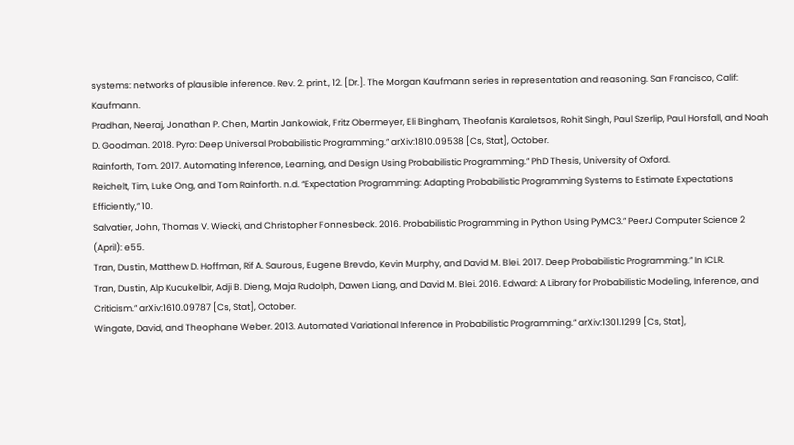systems: networks of plausible inference. Rev. 2. print., 12. [Dr.]. The Morgan Kaufmann series in representation and reasoning. San Francisco, Calif: Kaufmann.
Pradhan, Neeraj, Jonathan P. Chen, Martin Jankowiak, Fritz Obermeyer, Eli Bingham, Theofanis Karaletsos, Rohit Singh, Paul Szerlip, Paul Horsfall, and Noah D. Goodman. 2018. Pyro: Deep Universal Probabilistic Programming.” arXiv:1810.09538 [Cs, Stat], October.
Rainforth, Tom. 2017. Automating Inference, Learning, and Design Using Probabilistic Programming.” PhD Thesis, University of Oxford.
Reichelt, Tim, Luke Ong, and Tom Rainforth. n.d. “Expectation Programming: Adapting Probabilistic Programming Systems to Estimate Expectations Efficiently,” 10.
Salvatier, John, Thomas V. Wiecki, and Christopher Fonnesbeck. 2016. Probabilistic Programming in Python Using PyMC3.” PeerJ Computer Science 2 (April): e55.
Tran, Dustin, Matthew D. Hoffman, Rif A. Saurous, Eugene Brevdo, Kevin Murphy, and David M. Blei. 2017. Deep Probabilistic Programming.” In ICLR.
Tran, Dustin, Alp Kucukelbir, Adji B. Dieng, Maja Rudolph, Dawen Liang, and David M. Blei. 2016. Edward: A Library for Probabilistic Modeling, Inference, and Criticism.” arXiv:1610.09787 [Cs, Stat], October.
Wingate, David, and Theophane Weber. 2013. Automated Variational Inference in Probabilistic Programming.” arXiv:1301.1299 [Cs, Stat],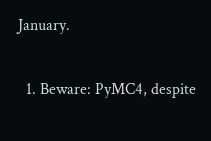January.

  1. Beware: PyMC4, despite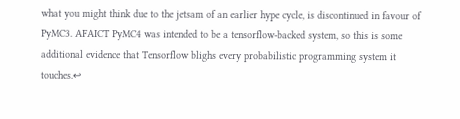what you might think due to the jetsam of an earlier hype cycle, is discontinued in favour of PyMC3. AFAICT PyMC4 was intended to be a tensorflow-backed system, so this is some additional evidence that Tensorflow blighs every probabilistic programming system it touches.↩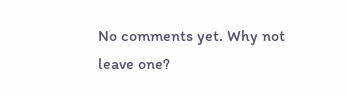No comments yet. Why not leave one?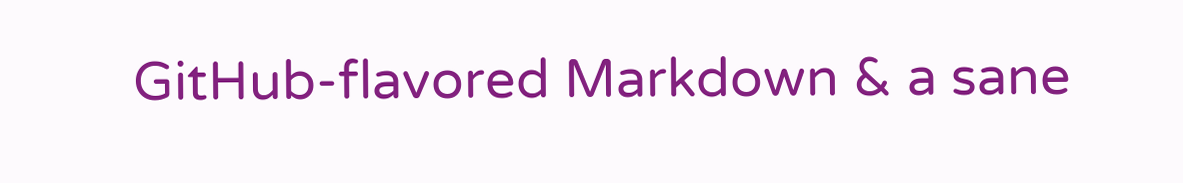GitHub-flavored Markdown & a sane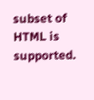subset of HTML is supported.